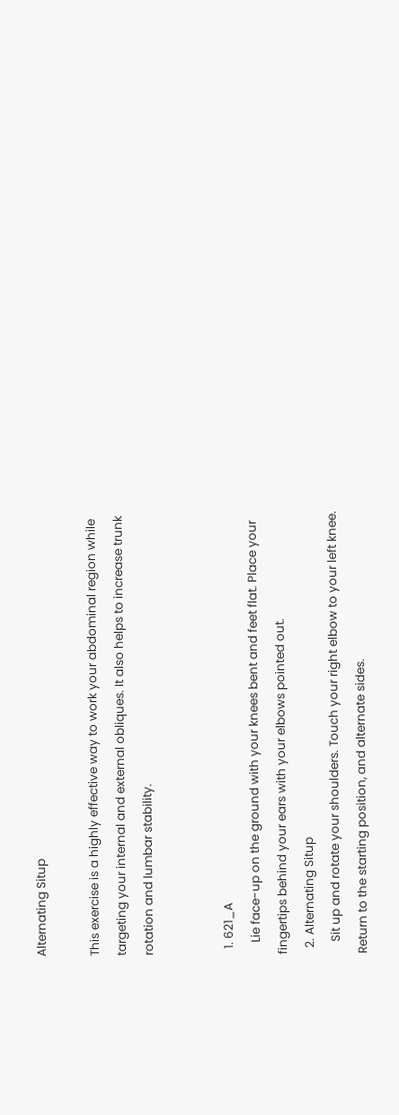Alternating Situp

This exercise is a highly effective way to work your abdominal region while targeting your internal and external obliques. It also helps to increase trunk rotation and lumbar stability.


  1. 621_A
    Lie face-up on the ground with your knees bent and feet flat. Place your fingertips behind your ears with your elbows pointed out.
  2. Alternating Situp
    Sit up and rotate your shoulders. Touch your right elbow to your left knee. Return to the starting position, and alternate sides.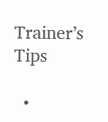Trainer’s Tips

  •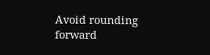Avoid rounding forward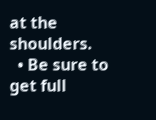at the shoulders.
  • Be sure to get full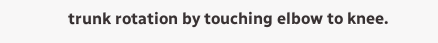trunk rotation by touching elbow to knee.